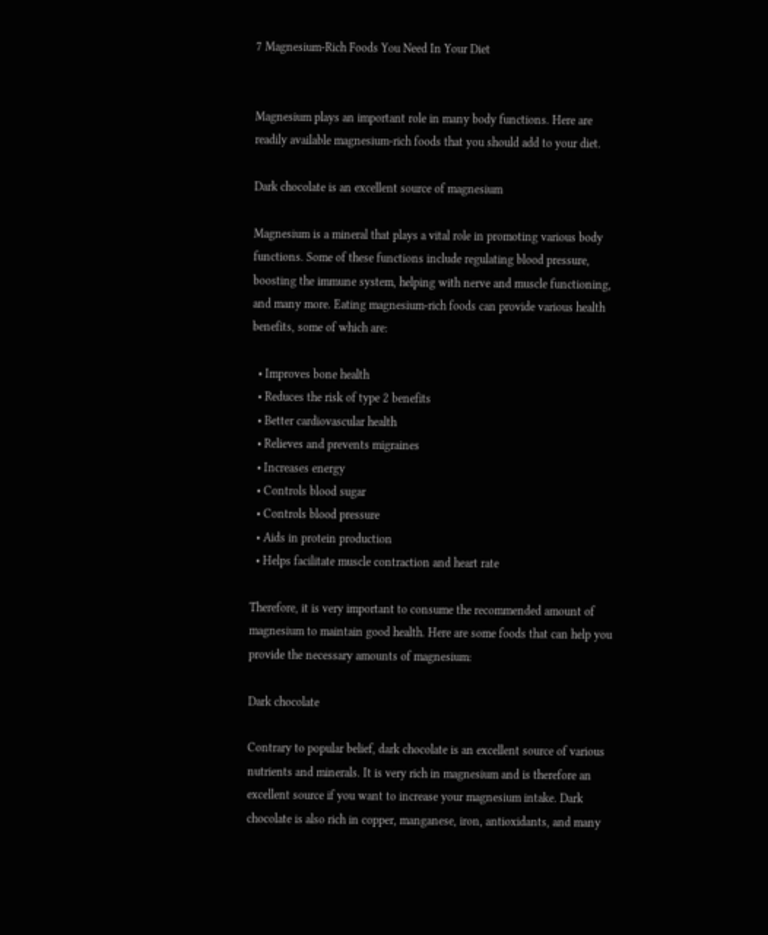7 Magnesium-Rich Foods You Need In Your Diet


Magnesium plays an important role in many body functions. Here are readily available magnesium-rich foods that you should add to your diet.

Dark chocolate is an excellent source of magnesium

Magnesium is a mineral that plays a vital role in promoting various body functions. Some of these functions include regulating blood pressure, boosting the immune system, helping with nerve and muscle functioning, and many more. Eating magnesium-rich foods can provide various health benefits, some of which are:

  • Improves bone health
  • Reduces the risk of type 2 benefits
  • Better cardiovascular health
  • Relieves and prevents migraines
  • Increases energy
  • Controls blood sugar
  • Controls blood pressure
  • Aids in protein production
  • Helps facilitate muscle contraction and heart rate

Therefore, it is very important to consume the recommended amount of magnesium to maintain good health. Here are some foods that can help you provide the necessary amounts of magnesium:

Dark chocolate

Contrary to popular belief, dark chocolate is an excellent source of various nutrients and minerals. It is very rich in magnesium and is therefore an excellent source if you want to increase your magnesium intake. Dark chocolate is also rich in copper, manganese, iron, antioxidants, and many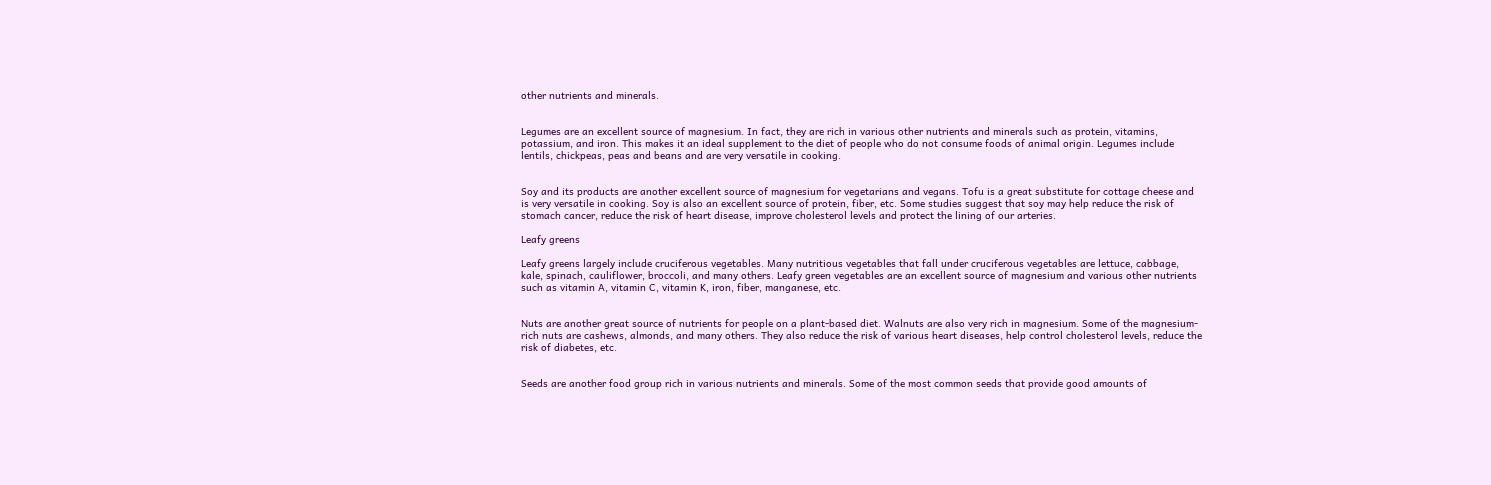other nutrients and minerals.


Legumes are an excellent source of magnesium. In fact, they are rich in various other nutrients and minerals such as protein, vitamins, potassium, and iron. This makes it an ideal supplement to the diet of people who do not consume foods of animal origin. Legumes include lentils, chickpeas, peas and beans and are very versatile in cooking.


Soy and its products are another excellent source of magnesium for vegetarians and vegans. Tofu is a great substitute for cottage cheese and is very versatile in cooking. Soy is also an excellent source of protein, fiber, etc. Some studies suggest that soy may help reduce the risk of stomach cancer, reduce the risk of heart disease, improve cholesterol levels and protect the lining of our arteries.

Leafy greens

Leafy greens largely include cruciferous vegetables. Many nutritious vegetables that fall under cruciferous vegetables are lettuce, cabbage, kale, spinach, cauliflower, broccoli, and many others. Leafy green vegetables are an excellent source of magnesium and various other nutrients such as vitamin A, vitamin C, vitamin K, iron, fiber, manganese, etc.


Nuts are another great source of nutrients for people on a plant-based diet. Walnuts are also very rich in magnesium. Some of the magnesium-rich nuts are cashews, almonds, and many others. They also reduce the risk of various heart diseases, help control cholesterol levels, reduce the risk of diabetes, etc.


Seeds are another food group rich in various nutrients and minerals. Some of the most common seeds that provide good amounts of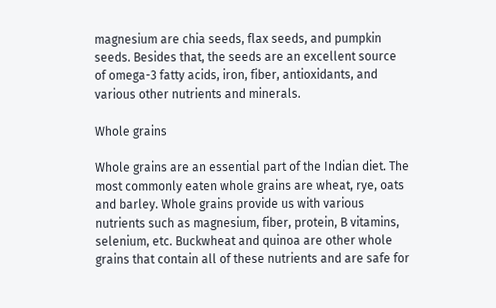magnesium are chia seeds, flax seeds, and pumpkin seeds. Besides that, the seeds are an excellent source of omega-3 fatty acids, iron, fiber, antioxidants, and various other nutrients and minerals.

Whole grains

Whole grains are an essential part of the Indian diet. The most commonly eaten whole grains are wheat, rye, oats and barley. Whole grains provide us with various nutrients such as magnesium, fiber, protein, B vitamins, selenium, etc. Buckwheat and quinoa are other whole grains that contain all of these nutrients and are safe for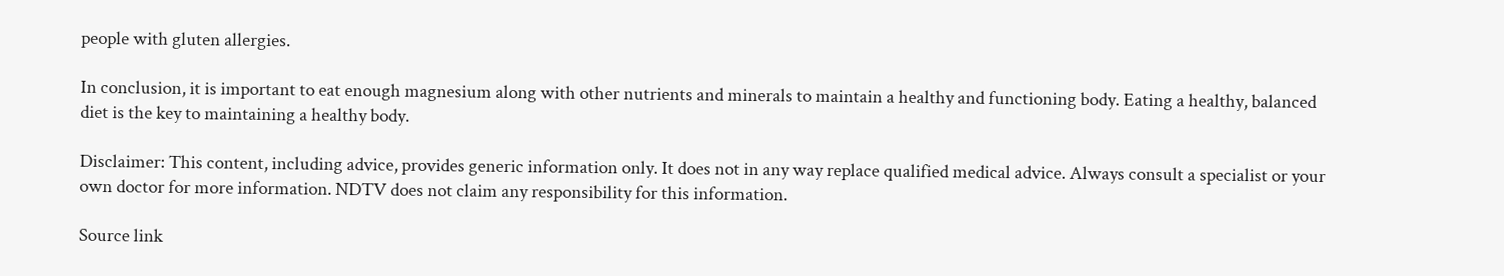people with gluten allergies.

In conclusion, it is important to eat enough magnesium along with other nutrients and minerals to maintain a healthy and functioning body. Eating a healthy, balanced diet is the key to maintaining a healthy body.

Disclaimer: This content, including advice, provides generic information only. It does not in any way replace qualified medical advice. Always consult a specialist or your own doctor for more information. NDTV does not claim any responsibility for this information.

Source link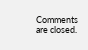Comments are closed.